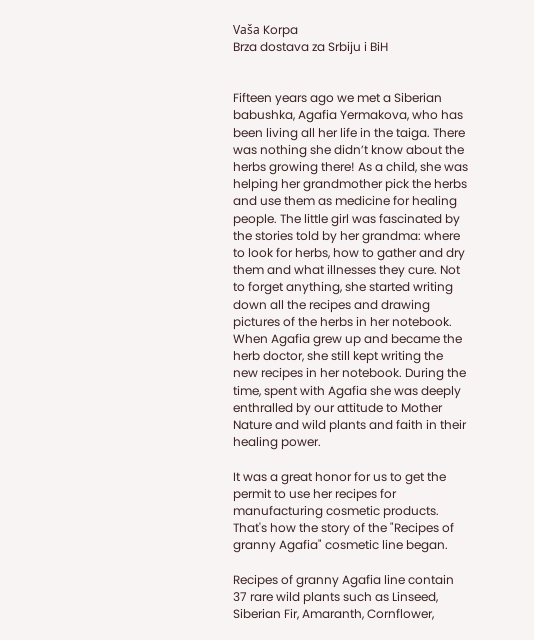Vaša Korpa
Brza dostava za Srbiju i BiH


Fifteen years ago we met a Siberian babushka, Agafia Yermakova, who has been living all her life in the taiga. There was nothing she didn’t know about the herbs growing there! As a child, she was helping her grandmother pick the herbs and use them as medicine for healing people. The little girl was fascinated by the stories told by her grandma: where to look for herbs, how to gather and dry them and what illnesses they cure. Not to forget anything, she started writing down all the recipes and drawing pictures of the herbs in her notebook. When Agafia grew up and became the herb doctor, she still kept writing the new recipes in her notebook. During the time, spent with Agafia she was deeply enthralled by our attitude to Mother Nature and wild plants and faith in their healing power.

It was a great honor for us to get the permit to use her recipes for manufacturing cosmetic products. That's how the story of the "Recipes of granny Agafia" cosmetic line began.

Recipes of granny Agafia line contain 37 rare wild plants such as Linseed, Siberian Fir, Amaranth, Cornflower,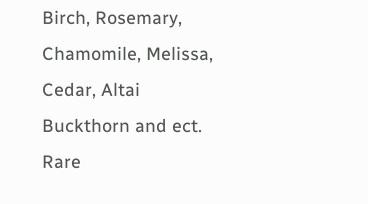Birch, Rosemary, Chamomile, Melissa, Cedar, Altai Buckthorn and ect. Rare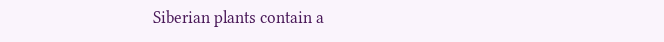Siberian plants contain a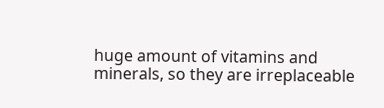huge amount of vitamins and minerals, so they are irreplaceable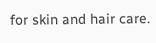for skin and hair care.